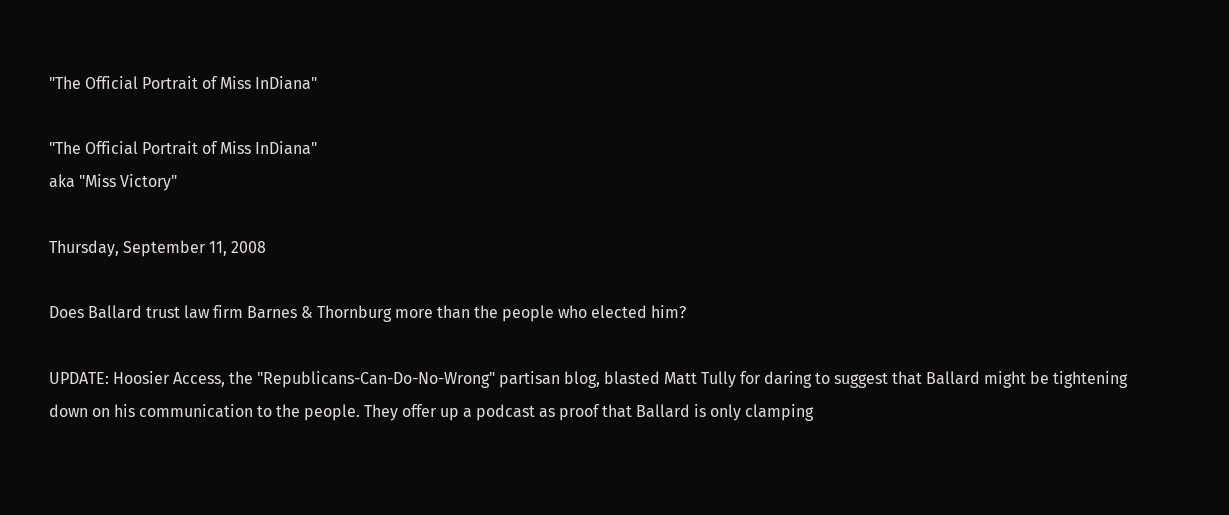"The Official Portrait of Miss InDiana"

"The Official Portrait of Miss InDiana"
aka "Miss Victory"

Thursday, September 11, 2008

Does Ballard trust law firm Barnes & Thornburg more than the people who elected him?

UPDATE: Hoosier Access, the "Republicans-Can-Do-No-Wrong" partisan blog, blasted Matt Tully for daring to suggest that Ballard might be tightening down on his communication to the people. They offer up a podcast as proof that Ballard is only clamping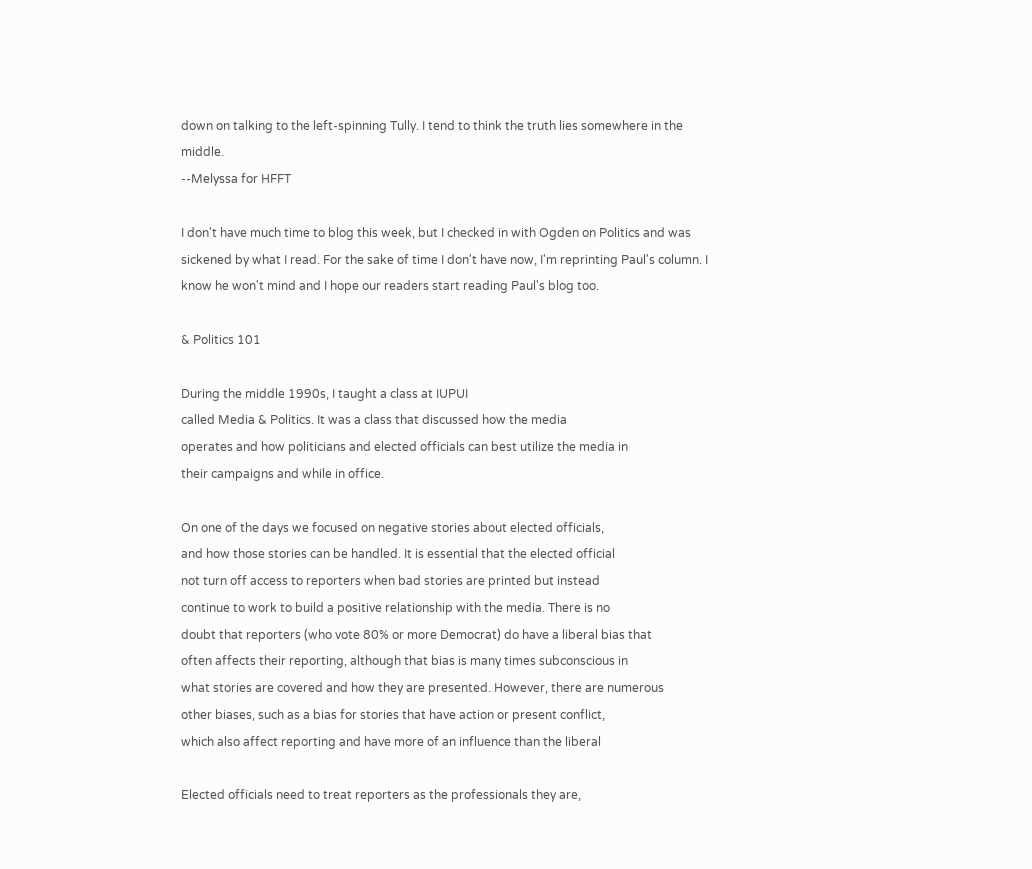down on talking to the left-spinning Tully. I tend to think the truth lies somewhere in the middle.
--Melyssa for HFFT

I don't have much time to blog this week, but I checked in with Ogden on Politics and was sickened by what I read. For the sake of time I don't have now, I'm reprinting Paul's column. I know he won't mind and I hope our readers start reading Paul's blog too.

& Politics 101

During the middle 1990s, I taught a class at IUPUI
called Media & Politics. It was a class that discussed how the media
operates and how politicians and elected officials can best utilize the media in
their campaigns and while in office.

On one of the days we focused on negative stories about elected officials,
and how those stories can be handled. It is essential that the elected official
not turn off access to reporters when bad stories are printed but instead
continue to work to build a positive relationship with the media. There is no
doubt that reporters (who vote 80% or more Democrat) do have a liberal bias that
often affects their reporting, although that bias is many times subconscious in
what stories are covered and how they are presented. However, there are numerous
other biases, such as a bias for stories that have action or present conflict,
which also affect reporting and have more of an influence than the liberal

Elected officials need to treat reporters as the professionals they are,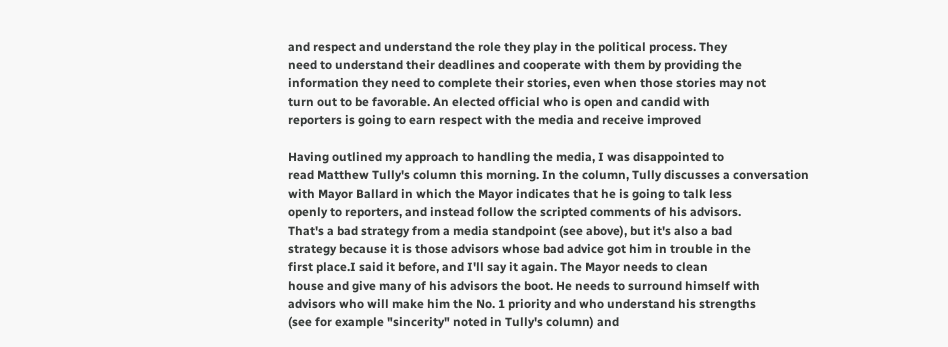and respect and understand the role they play in the political process. They
need to understand their deadlines and cooperate with them by providing the
information they need to complete their stories, even when those stories may not
turn out to be favorable. An elected official who is open and candid with
reporters is going to earn respect with the media and receive improved

Having outlined my approach to handling the media, I was disappointed to
read Matthew Tully's column this morning. In the column, Tully discusses a conversation
with Mayor Ballard in which the Mayor indicates that he is going to talk less
openly to reporters, and instead follow the scripted comments of his advisors.
That's a bad strategy from a media standpoint (see above), but it's also a bad
strategy because it is those advisors whose bad advice got him in trouble in the
first place.I said it before, and I'll say it again. The Mayor needs to clean
house and give many of his advisors the boot. He needs to surround himself with
advisors who will make him the No. 1 priority and who understand his strengths
(see for example "sincerity" noted in Tully's column) and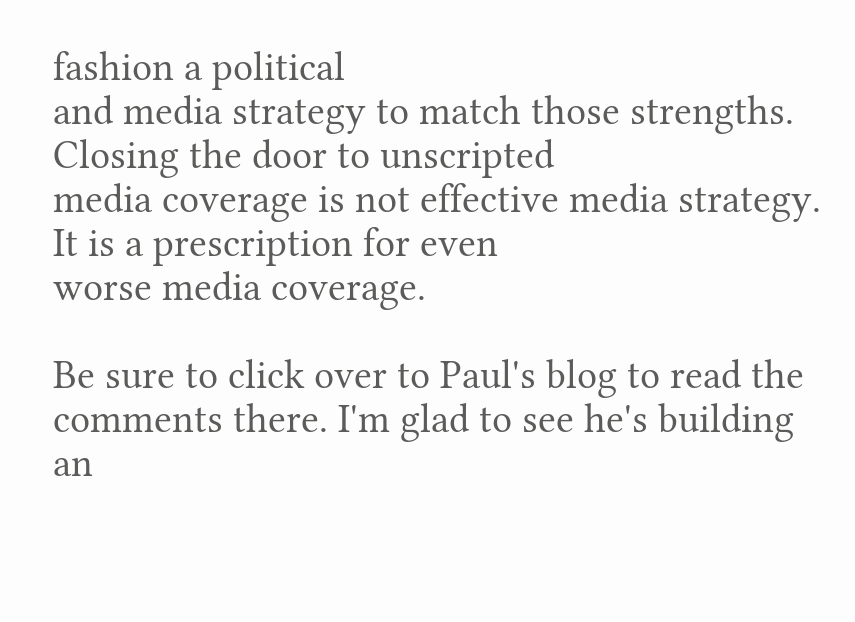fashion a political
and media strategy to match those strengths. Closing the door to unscripted
media coverage is not effective media strategy. It is a prescription for even
worse media coverage.

Be sure to click over to Paul's blog to read the comments there. I'm glad to see he's building an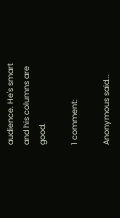audience. He's smart and his columns are good.

1 comment:

Anonymous said...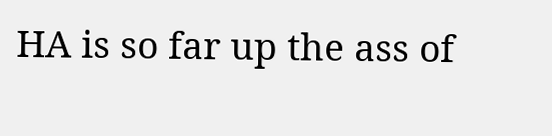HA is so far up the ass of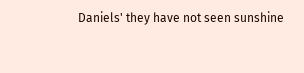Daniels' they have not seen sunshine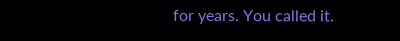for years. You called it.